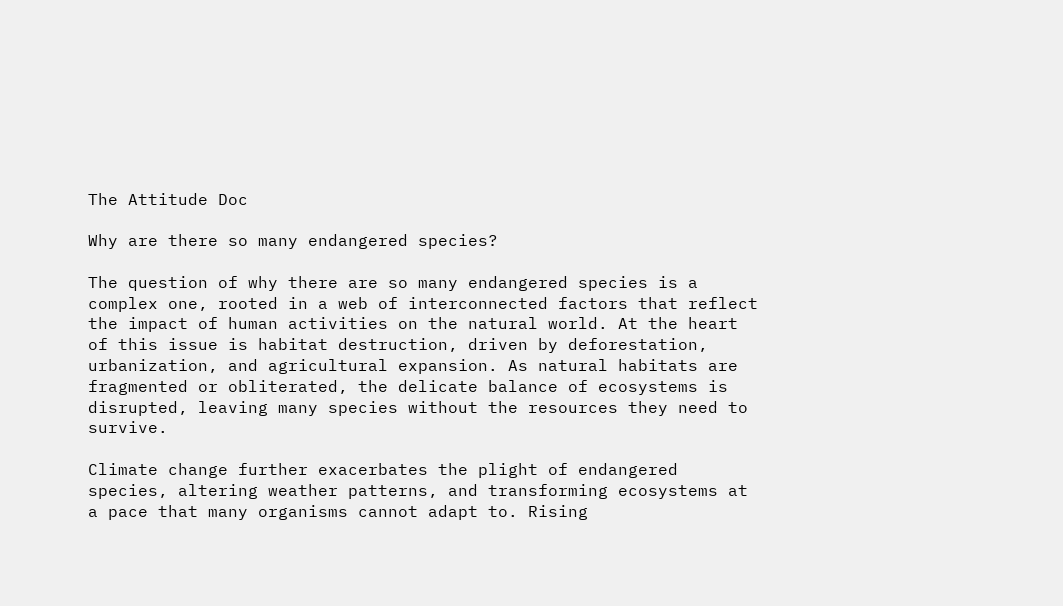The Attitude Doc

Why are there so many endangered species?

The question of why there are so many endangered species is a complex one, rooted in a web of interconnected factors that reflect the impact of human activities on the natural world. At the heart of this issue is habitat destruction, driven by deforestation, urbanization, and agricultural expansion. As natural habitats are fragmented or obliterated, the delicate balance of ecosystems is disrupted, leaving many species without the resources they need to survive.

Climate change further exacerbates the plight of endangered species, altering weather patterns, and transforming ecosystems at a pace that many organisms cannot adapt to. Rising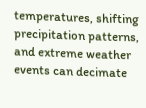temperatures, shifting precipitation patterns, and extreme weather events can decimate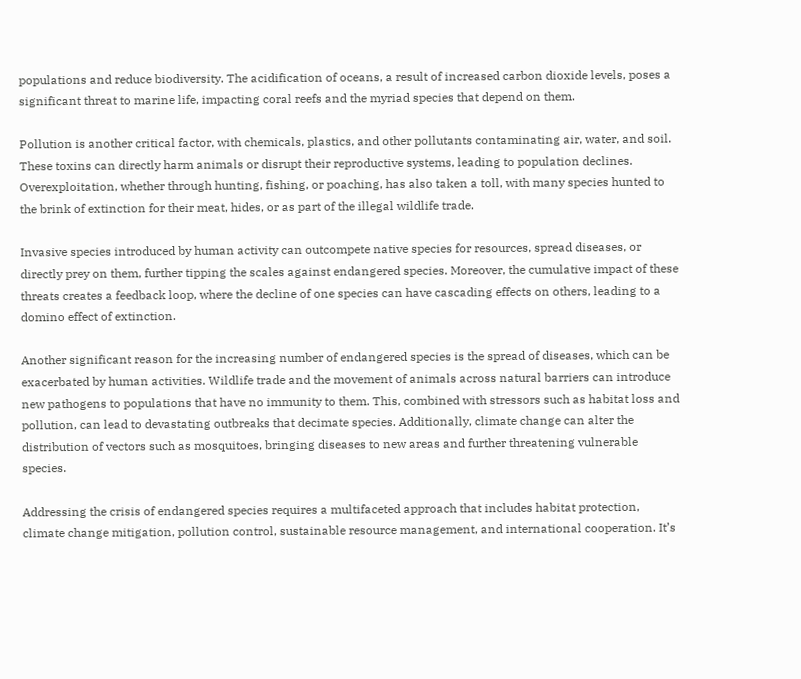populations and reduce biodiversity. The acidification of oceans, a result of increased carbon dioxide levels, poses a significant threat to marine life, impacting coral reefs and the myriad species that depend on them.

Pollution is another critical factor, with chemicals, plastics, and other pollutants contaminating air, water, and soil. These toxins can directly harm animals or disrupt their reproductive systems, leading to population declines. Overexploitation, whether through hunting, fishing, or poaching, has also taken a toll, with many species hunted to the brink of extinction for their meat, hides, or as part of the illegal wildlife trade.

Invasive species introduced by human activity can outcompete native species for resources, spread diseases, or directly prey on them, further tipping the scales against endangered species. Moreover, the cumulative impact of these threats creates a feedback loop, where the decline of one species can have cascading effects on others, leading to a domino effect of extinction.

Another significant reason for the increasing number of endangered species is the spread of diseases, which can be exacerbated by human activities. Wildlife trade and the movement of animals across natural barriers can introduce new pathogens to populations that have no immunity to them. This, combined with stressors such as habitat loss and pollution, can lead to devastating outbreaks that decimate species. Additionally, climate change can alter the distribution of vectors such as mosquitoes, bringing diseases to new areas and further threatening vulnerable species.

Addressing the crisis of endangered species requires a multifaceted approach that includes habitat protection, climate change mitigation, pollution control, sustainable resource management, and international cooperation. It’s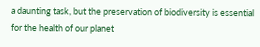a daunting task, but the preservation of biodiversity is essential for the health of our planet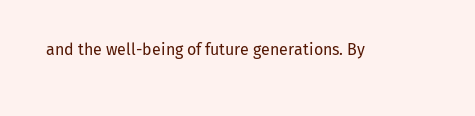and the well-being of future generations. By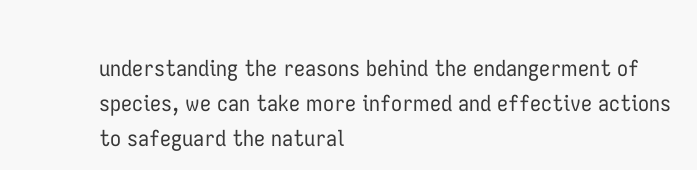understanding the reasons behind the endangerment of species, we can take more informed and effective actions to safeguard the natural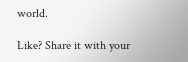world.

Like? Share it with your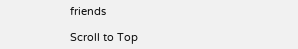friends

Scroll to Top